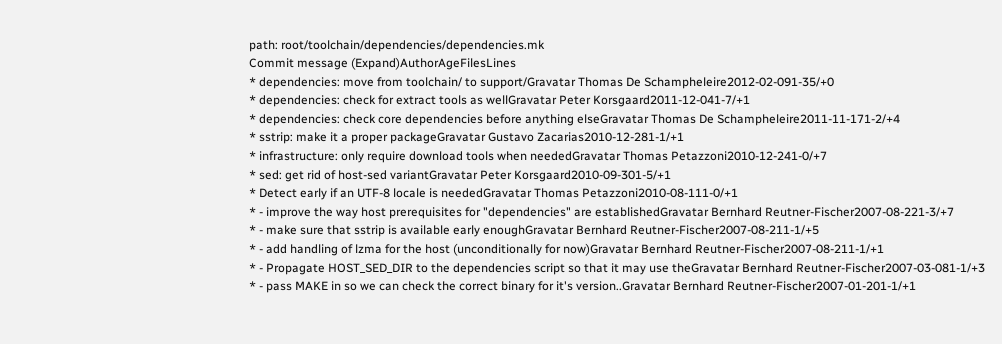path: root/toolchain/dependencies/dependencies.mk
Commit message (Expand)AuthorAgeFilesLines
* dependencies: move from toolchain/ to support/Gravatar Thomas De Schampheleire2012-02-091-35/+0
* dependencies: check for extract tools as wellGravatar Peter Korsgaard2011-12-041-7/+1
* dependencies: check core dependencies before anything elseGravatar Thomas De Schampheleire2011-11-171-2/+4
* sstrip: make it a proper packageGravatar Gustavo Zacarias2010-12-281-1/+1
* infrastructure: only require download tools when neededGravatar Thomas Petazzoni2010-12-241-0/+7
* sed: get rid of host-sed variantGravatar Peter Korsgaard2010-09-301-5/+1
* Detect early if an UTF-8 locale is neededGravatar Thomas Petazzoni2010-08-111-0/+1
* - improve the way host prerequisites for "dependencies" are establishedGravatar Bernhard Reutner-Fischer2007-08-221-3/+7
* - make sure that sstrip is available early enoughGravatar Bernhard Reutner-Fischer2007-08-211-1/+5
* - add handling of lzma for the host (unconditionally for now)Gravatar Bernhard Reutner-Fischer2007-08-211-1/+1
* - Propagate HOST_SED_DIR to the dependencies script so that it may use theGravatar Bernhard Reutner-Fischer2007-03-081-1/+3
* - pass MAKE in so we can check the correct binary for it's version..Gravatar Bernhard Reutner-Fischer2007-01-201-1/+1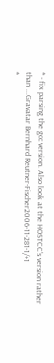* - fix parsing the gcc version. Also look at the HOSTCC's version rather than ...Gravatar Bernhard Reutner-Fischer2006-11-281-1/+1
*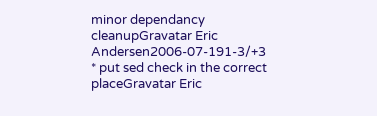minor dependancy cleanupGravatar Eric Andersen2006-07-191-3/+3
* put sed check in the correct placeGravatar Eric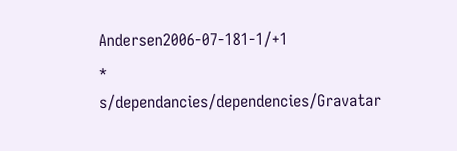Andersen2006-07-181-1/+1
* s/dependancies/dependencies/Gravatar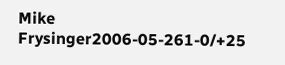Mike Frysinger2006-05-261-0/+25